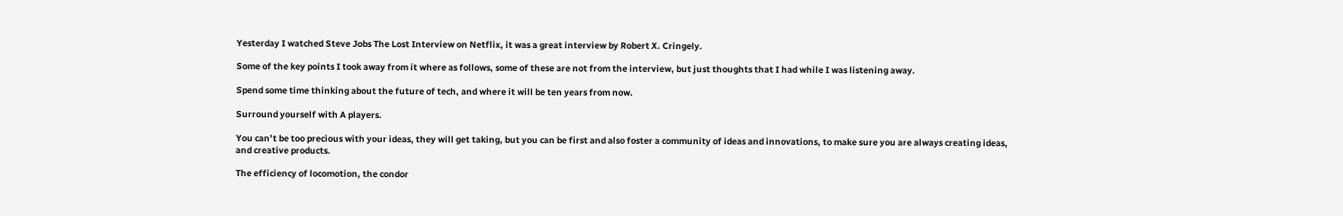Yesterday I watched Steve Jobs The Lost Interview on Netflix, it was a great interview by Robert X. Cringely.

Some of the key points I took away from it where as follows, some of these are not from the interview, but just thoughts that I had while I was listening away.

Spend some time thinking about the future of tech, and where it will be ten years from now.

Surround yourself with A players.

You can’t be too precious with your ideas, they will get taking, but you can be first and also foster a community of ideas and innovations, to make sure you are always creating ideas, and creative products.

The efficiency of locomotion, the condor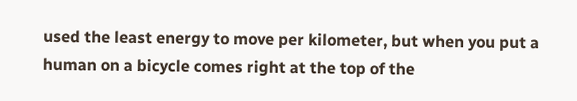used the least energy to move per kilometer, but when you put a human on a bicycle comes right at the top of the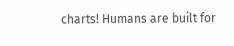charts! Humans are built for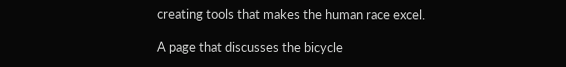creating tools that makes the human race excel.

A page that discusses the bicycle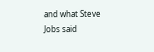and what Steve Jobs said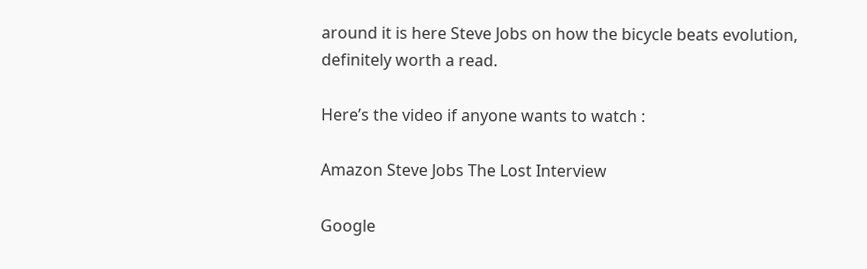around it is here Steve Jobs on how the bicycle beats evolution, definitely worth a read.

Here’s the video if anyone wants to watch :

Amazon Steve Jobs The Lost Interview

Google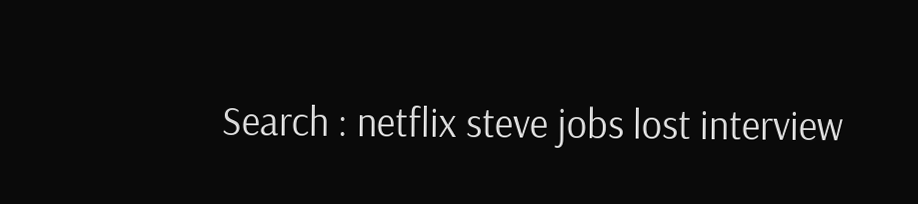Search : netflix steve jobs lost interview